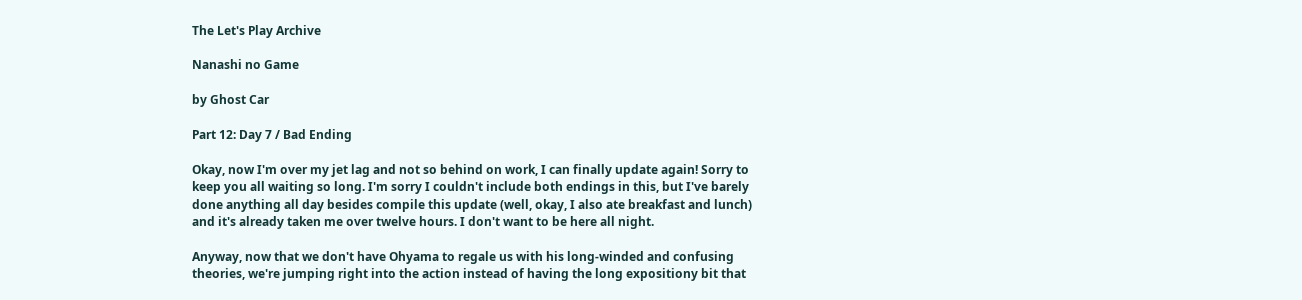The Let's Play Archive

Nanashi no Game

by Ghost Car

Part 12: Day 7 / Bad Ending

Okay, now I'm over my jet lag and not so behind on work, I can finally update again! Sorry to keep you all waiting so long. I'm sorry I couldn't include both endings in this, but I've barely done anything all day besides compile this update (well, okay, I also ate breakfast and lunch) and it's already taken me over twelve hours. I don't want to be here all night.

Anyway, now that we don't have Ohyama to regale us with his long-winded and confusing theories, we're jumping right into the action instead of having the long expositiony bit that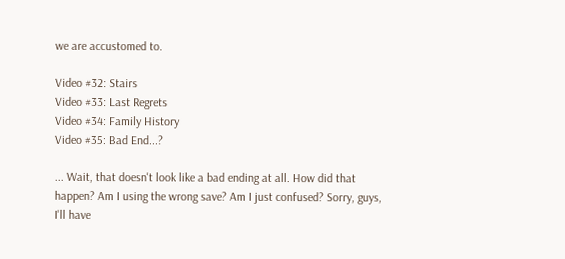we are accustomed to.

Video #32: Stairs
Video #33: Last Regrets
Video #34: Family History
Video #35: Bad End...?

... Wait, that doesn't look like a bad ending at all. How did that happen? Am I using the wrong save? Am I just confused? Sorry, guys, I'll have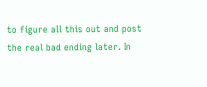to figure all this out and post the real bad ending later. In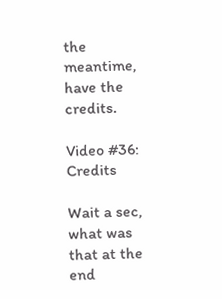the meantime, have the credits.

Video #36: Credits

Wait a sec, what was that at the end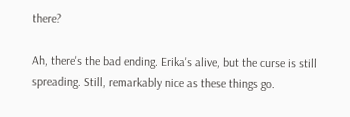there?

Ah, there's the bad ending. Erika's alive, but the curse is still spreading. Still, remarkably nice as these things go.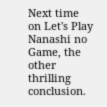Next time on Let's Play Nanashi no Game, the other thrilling conclusion.